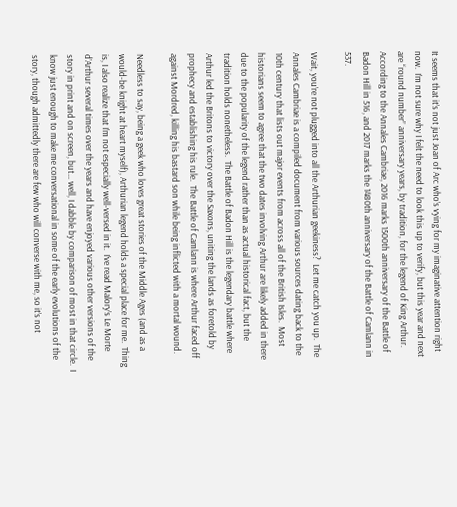It seems that it’s not just Joan of Arc who’s vying for my imaginative attention right now.  I’m not sure why I felt the need to look this up to verify, but this year and next are “round number” anniversary years, by tradition, for the legend of King Arthur.  According to the Annales Cambriae, 2016 marks 1500th anniversary of the Battle of Badon Hill in 516, and 2017 marks the 1480th anniversary of the Battle of Camlann in 537.

Wait, you’re not plugged into all the Arthurian geekiness?  Let me catch you up.  The Annales Cambriae is a compiled document from various sources dating back to the 10th century that lists out major events from across all of the British Isles.  Most historians seem to agree that the two dates involving Arthur are likely added in there due to the popularity of the legend rather than as actual historical fact, but the tradition holds nonetheless.  The Battle of Badon Hill is the legendary battle where Arthur led the Britons to victory over the Saxons, uniting the lands as foretold by prophecy and establishing his rule.  The Battle of Camlann is where Arthur faced off against Mordred, killing his bastard son while being inflicted with a mortal wound.

Needless to say, being a geek who loves great stories of the Middle Ages (and as a would-be knight at heart myself), Arthurian legend holds a special place for me.  Thing is, I also realize that I’m not especially well-versed in it.  I’ve read Malory’s Le Morte d’Arthur several times over the years and have enjoyed various other versions of the story in print and on screen, but… well, I dabble by comparison of most in that circle.  I know just enough to make me conversational in some of the early evolutions of the story, though admittedly there are few who will converse with me, so it’s not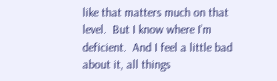like that matters much on that level.  But I know where I’m deficient.  And I feel a little bad about it, all things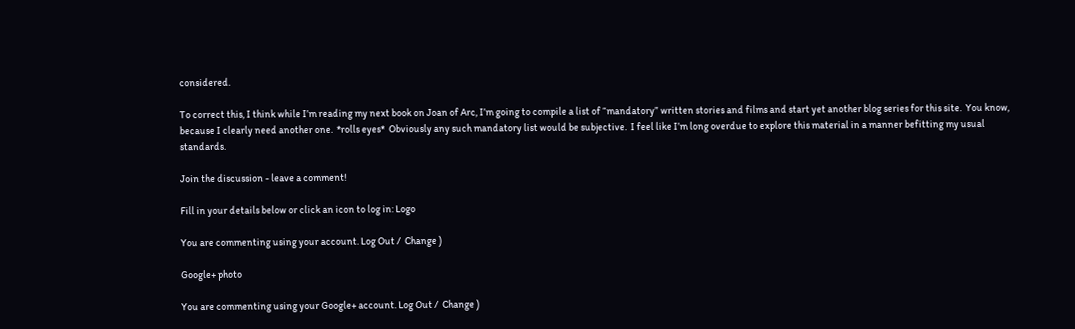considered.

To correct this, I think while I’m reading my next book on Joan of Arc, I’m going to compile a list of “mandatory” written stories and films and start yet another blog series for this site.  You know, because I clearly need another one.  *rolls eyes*  Obviously any such mandatory list would be subjective.  I feel like I’m long overdue to explore this material in a manner befitting my usual standards.

Join the discussion - leave a comment!

Fill in your details below or click an icon to log in: Logo

You are commenting using your account. Log Out /  Change )

Google+ photo

You are commenting using your Google+ account. Log Out /  Change )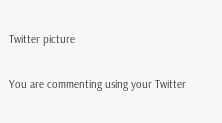Twitter picture

You are commenting using your Twitter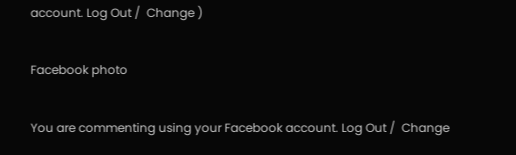account. Log Out /  Change )

Facebook photo

You are commenting using your Facebook account. Log Out /  Change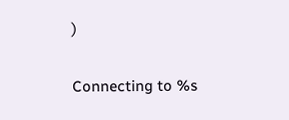)


Connecting to %s